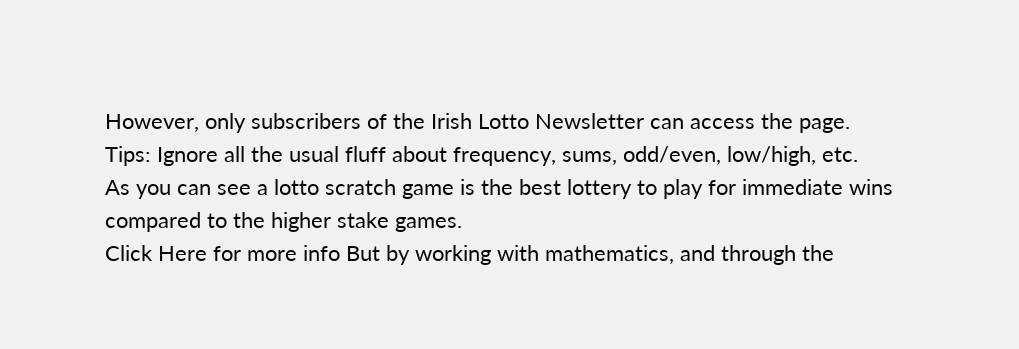However, only subscribers of the Irish Lotto Newsletter can access the page.
Tips: Ignore all the usual fluff about frequency, sums, odd/even, low/high, etc.
As you can see a lotto scratch game is the best lottery to play for immediate wins compared to the higher stake games.
Click Here for more info But by working with mathematics, and through the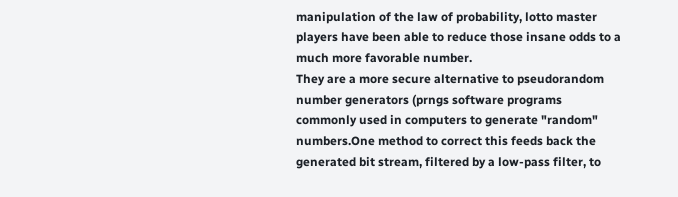manipulation of the law of probability, lotto master players have been able to reduce those insane odds to a much more favorable number.
They are a more secure alternative to pseudorandom number generators (prngs software programs commonly used in computers to generate "random" numbers.One method to correct this feeds back the generated bit stream, filtered by a low-pass filter, to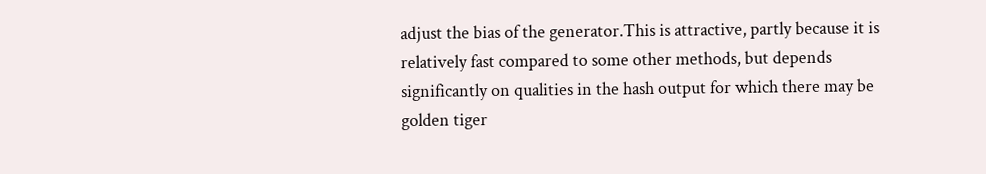adjust the bias of the generator.This is attractive, partly because it is relatively fast compared to some other methods, but depends significantly on qualities in the hash output for which there may be golden tiger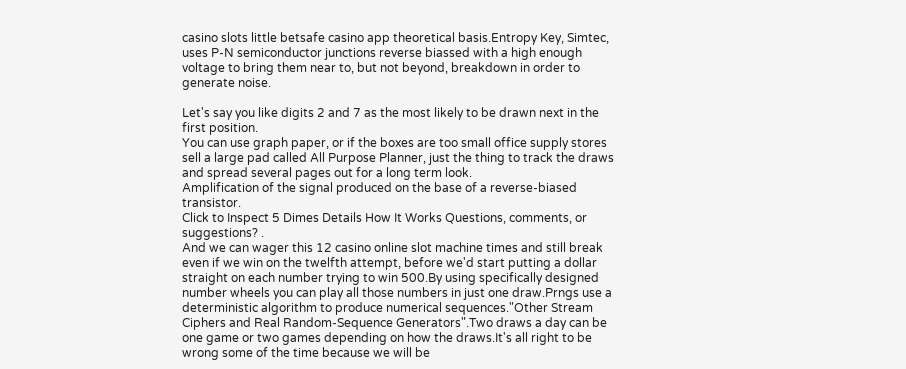casino slots little betsafe casino app theoretical basis.Entropy Key, Simtec, uses P-N semiconductor junctions reverse biassed with a high enough voltage to bring them near to, but not beyond, breakdown in order to generate noise.

Let's say you like digits 2 and 7 as the most likely to be drawn next in the first position.
You can use graph paper, or if the boxes are too small office supply stores sell a large pad called All Purpose Planner, just the thing to track the draws and spread several pages out for a long term look.
Amplification of the signal produced on the base of a reverse-biased transistor.
Click to Inspect 5 Dimes Details How It Works Questions, comments, or suggestions? .
And we can wager this 12 casino online slot machine times and still break even if we win on the twelfth attempt, before we'd start putting a dollar straight on each number trying to win 500.By using specifically designed number wheels you can play all those numbers in just one draw.Prngs use a deterministic algorithm to produce numerical sequences."Other Stream Ciphers and Real Random-Sequence Generators".Two draws a day can be one game or two games depending on how the draws.It's all right to be wrong some of the time because we will be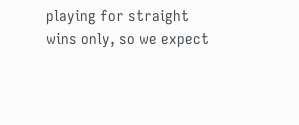playing for straight wins only, so we expect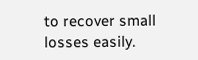to recover small losses easily.